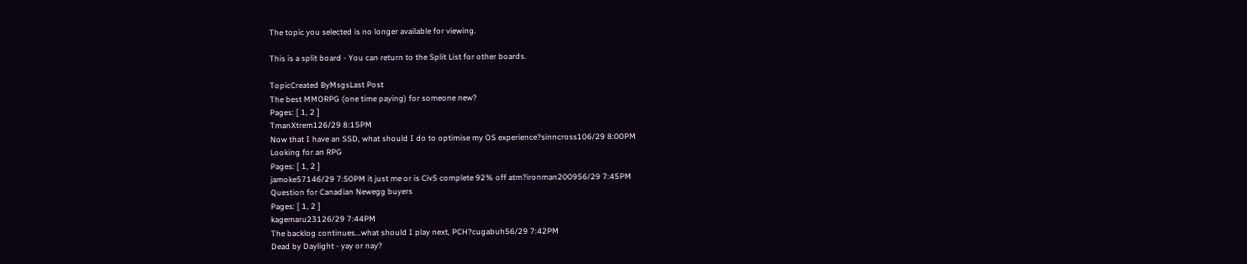The topic you selected is no longer available for viewing.

This is a split board - You can return to the Split List for other boards.

TopicCreated ByMsgsLast Post
The best MMORPG (one time paying) for someone new?
Pages: [ 1, 2 ]
TmanXtrem126/29 8:15PM
Now that I have an SSD, what should I do to optimise my OS experience?sinncross106/29 8:00PM
Looking for an RPG
Pages: [ 1, 2 ]
jamoke57146/29 7:50PM it just me or is Civ5 complete 92% off atm?ironman200956/29 7:45PM
Question for Canadian Newegg buyers
Pages: [ 1, 2 ]
kagemaru23126/29 7:44PM
The backlog continues...what should I play next, PCH?cugabuh56/29 7:42PM
Dead by Daylight - yay or nay?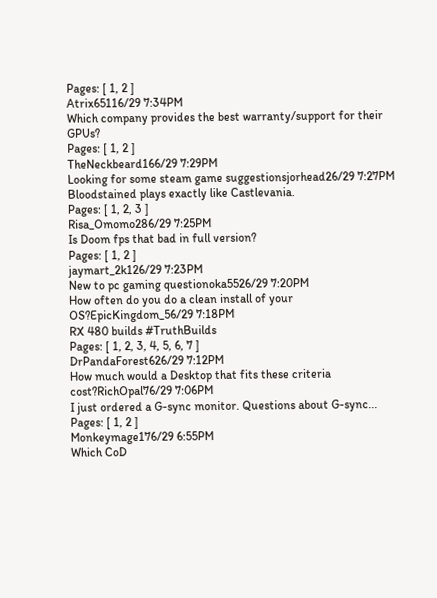Pages: [ 1, 2 ]
Atrix65116/29 7:34PM
Which company provides the best warranty/support for their GPUs?
Pages: [ 1, 2 ]
TheNeckbeard166/29 7:29PM
Looking for some steam game suggestionsjorhead26/29 7:27PM
Bloodstained plays exactly like Castlevania.
Pages: [ 1, 2, 3 ]
Risa_Omomo286/29 7:25PM
Is Doom fps that bad in full version?
Pages: [ 1, 2 ]
jaymart_2k126/29 7:23PM
New to pc gaming questionoka5526/29 7:20PM
How often do you do a clean install of your OS?EpicKingdom_56/29 7:18PM
RX 480 builds #TruthBuilds
Pages: [ 1, 2, 3, 4, 5, 6, 7 ]
DrPandaForest626/29 7:12PM
How much would a Desktop that fits these criteria cost?RichOpal76/29 7:06PM
I just ordered a G-sync monitor. Questions about G-sync...
Pages: [ 1, 2 ]
Monkeymage176/29 6:55PM
Which CoD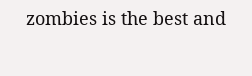zombies is the best and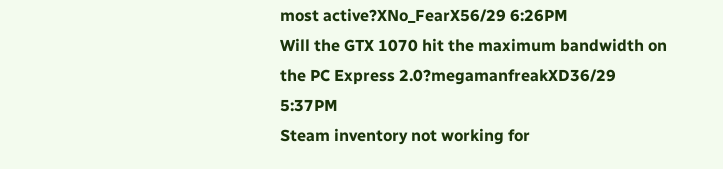most active?XNo_FearX56/29 6:26PM
Will the GTX 1070 hit the maximum bandwidth on the PC Express 2.0?megamanfreakXD36/29 5:37PM
Steam inventory not working for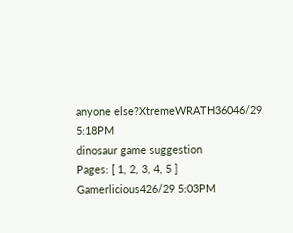anyone else?XtremeWRATH36046/29 5:18PM
dinosaur game suggestion
Pages: [ 1, 2, 3, 4, 5 ]
Gamerlicious426/29 5:03PM